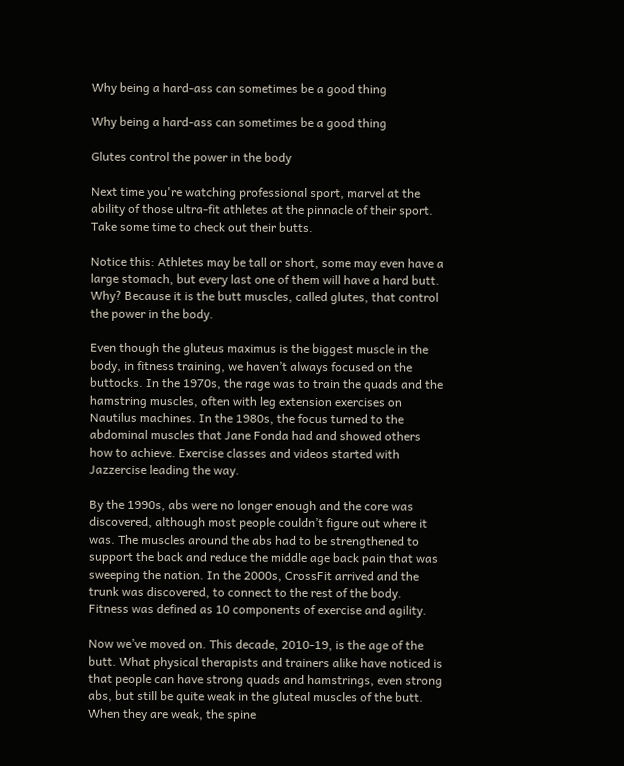Why being a hard-ass can sometimes be a good thing

Why being a hard-ass can sometimes be a good thing

Glutes control the power in the body

Next time you're watching professional sport, marvel at the ability of those ultra-fit athletes at the pinnacle of their sport. Take some time to check out their butts.

Notice this: Athletes may be tall or short, some may even have a large stomach, but every last one of them will have a hard butt. Why? Because it is the butt muscles, called glutes, that control the power in the body.

Even though the gluteus maximus is the biggest muscle in the body, in fitness training, we haven’t always focused on the buttocks. In the 1970s, the rage was to train the quads and the hamstring muscles, often with leg extension exercises on Nautilus machines. In the 1980s, the focus turned to the abdominal muscles that Jane Fonda had and showed others how to achieve. Exercise classes and videos started with Jazzercise leading the way.

By the 1990s, abs were no longer enough and the core was discovered, although most people couldn’t figure out where it was. The muscles around the abs had to be strengthened to support the back and reduce the middle age back pain that was sweeping the nation. In the 2000s, CrossFit arrived and the trunk was discovered, to connect to the rest of the body. Fitness was defined as 10 components of exercise and agility.

Now we’ve moved on. This decade, 2010-19, is the age of the butt. What physical therapists and trainers alike have noticed is that people can have strong quads and hamstrings, even strong abs, but still be quite weak in the gluteal muscles of the butt. When they are weak, the spine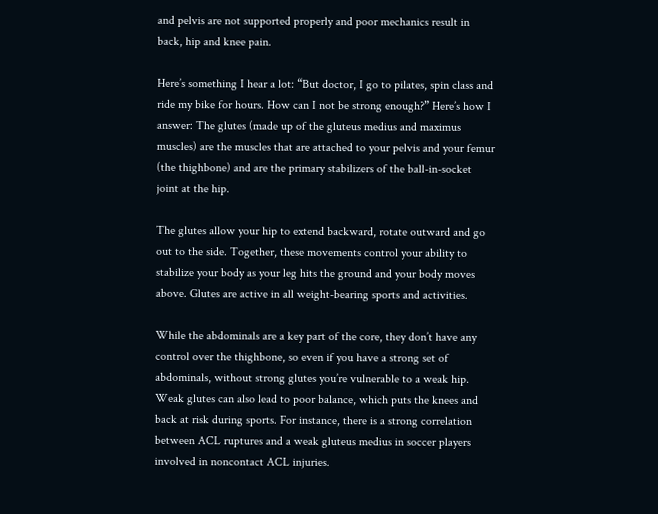and pelvis are not supported properly and poor mechanics result in back, hip and knee pain.

Here’s something I hear a lot: “But doctor, I go to pilates, spin class and ride my bike for hours. How can I not be strong enough?” Here’s how I answer: The glutes (made up of the gluteus medius and maximus muscles) are the muscles that are attached to your pelvis and your femur (the thighbone) and are the primary stabilizers of the ball-in-socket joint at the hip.

The glutes allow your hip to extend backward, rotate outward and go out to the side. Together, these movements control your ability to stabilize your body as your leg hits the ground and your body moves above. Glutes are active in all weight-bearing sports and activities.

While the abdominals are a key part of the core, they don’t have any control over the thighbone, so even if you have a strong set of abdominals, without strong glutes you’re vulnerable to a weak hip. Weak glutes can also lead to poor balance, which puts the knees and back at risk during sports. For instance, there is a strong correlation between ACL ruptures and a weak gluteus medius in soccer players involved in noncontact ACL injuries.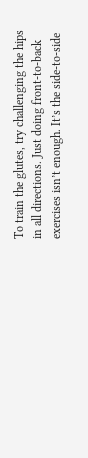To train the glutes, try challenging the hips in all directions. Just doing front-to-back exercises isn’t enough. It’s the side-to-side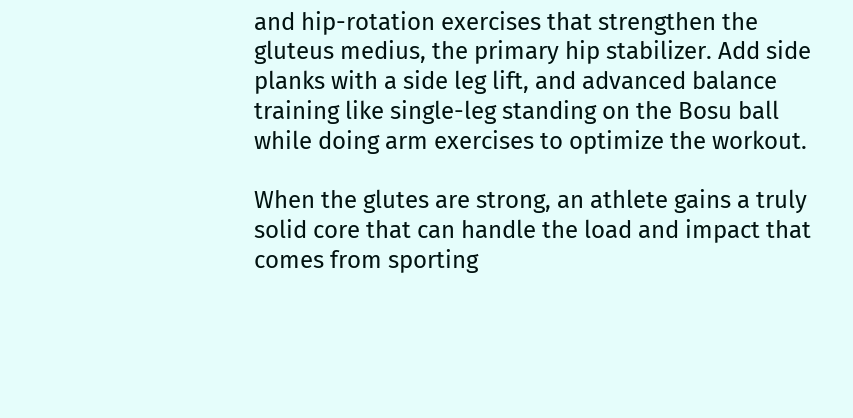and hip-rotation exercises that strengthen the gluteus medius, the primary hip stabilizer. Add side planks with a side leg lift, and advanced balance training like single-leg standing on the Bosu ball while doing arm exercises to optimize the workout.

When the glutes are strong, an athlete gains a truly solid core that can handle the load and impact that comes from sporting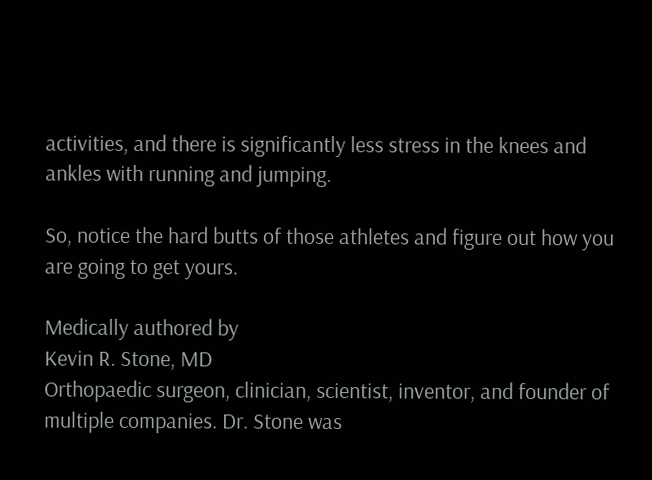activities, and there is significantly less stress in the knees and ankles with running and jumping.

So, notice the hard butts of those athletes and figure out how you are going to get yours.

Medically authored by
Kevin R. Stone, MD
Orthopaedic surgeon, clinician, scientist, inventor, and founder of multiple companies. Dr. Stone was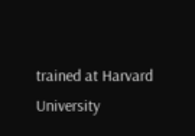trained at Harvard University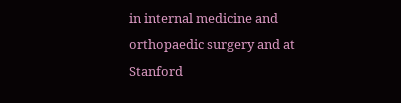in internal medicine and orthopaedic surgery and at Stanford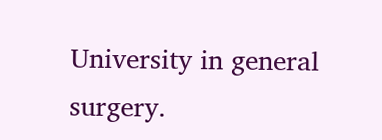University in general surgery.